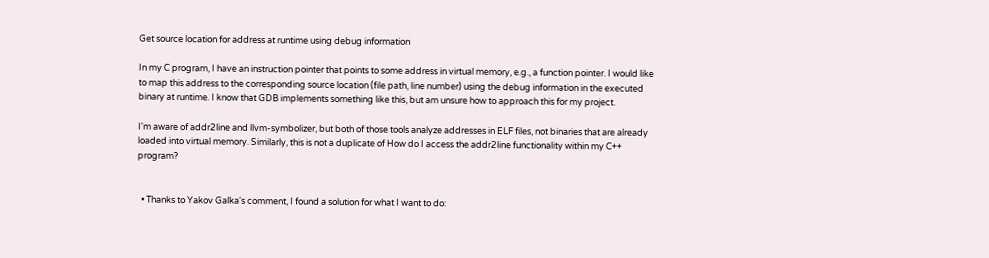Get source location for address at runtime using debug information

In my C program, I have an instruction pointer that points to some address in virtual memory, e.g., a function pointer. I would like to map this address to the corresponding source location (file path, line number) using the debug information in the executed binary at runtime. I know that GDB implements something like this, but am unsure how to approach this for my project.

I'm aware of addr2line and llvm-symbolizer, but both of those tools analyze addresses in ELF files, not binaries that are already loaded into virtual memory. Similarly, this is not a duplicate of How do I access the addr2line functionality within my C++ program?


  • Thanks to Yakov Galka's comment, I found a solution for what I want to do: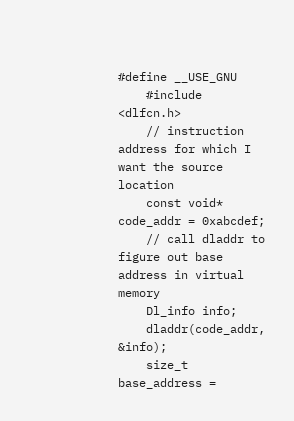#define __USE_GNU
    #include <dlfcn.h>
    // instruction address for which I want the source location
    const void* code_addr = 0xabcdef;
    // call dladdr to figure out base address in virtual memory
    Dl_info info;
    dladdr(code_addr, &info);
    size_t base_address =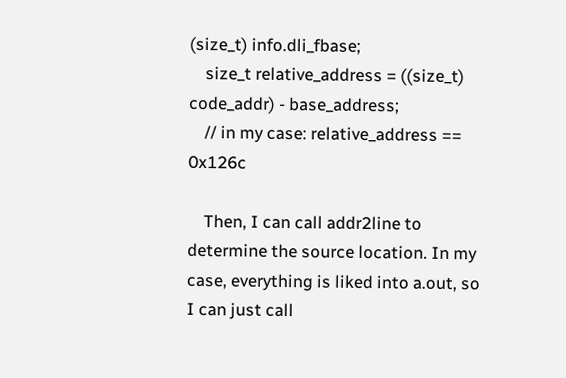(size_t) info.dli_fbase;
    size_t relative_address = ((size_t) code_addr) - base_address;
    // in my case: relative_address == 0x126c

    Then, I can call addr2line to determine the source location. In my case, everything is liked into a.out, so I can just call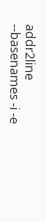addr2line --basenames -i -e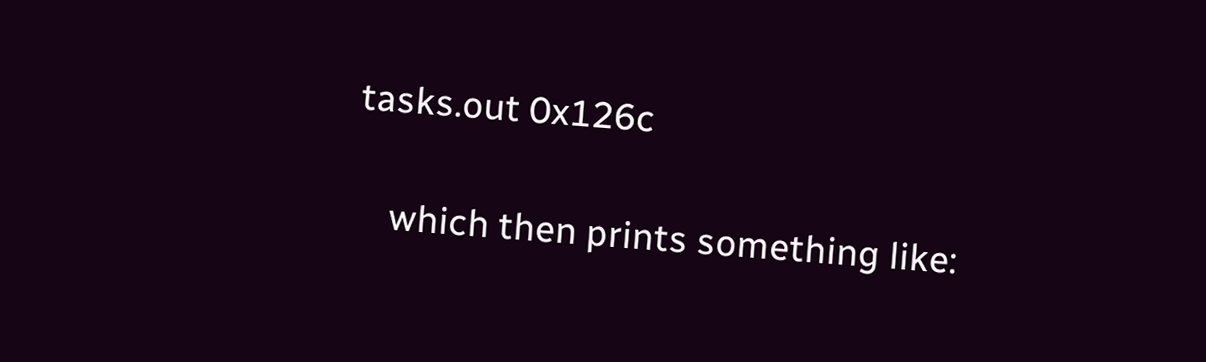tasks.out 0x126c

    which then prints something like: